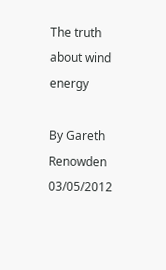The truth about wind energy

By Gareth Renowden 03/05/2012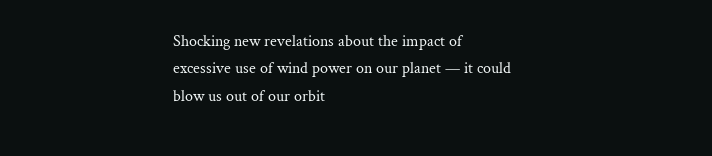Shocking new revelations about the impact of excessive use of wind power on our planet — it could blow us out of our orbit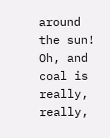around the sun! Oh, and coal is really, really,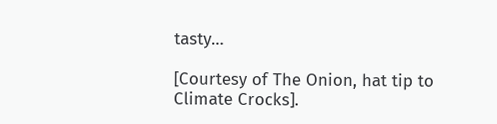tasty…

[Courtesy of The Onion, hat tip to Climate Crocks].